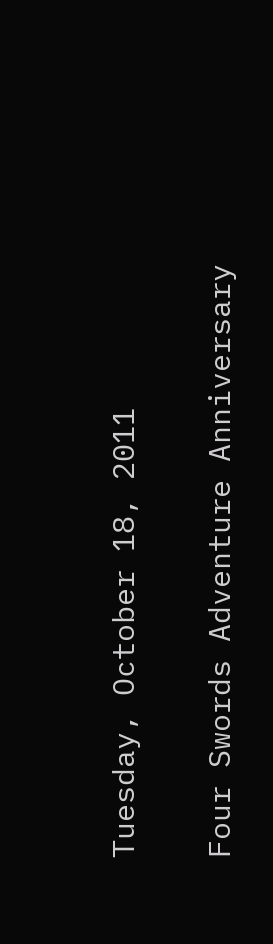Tuesday, October 18, 2011

Four Swords Adventure Anniversary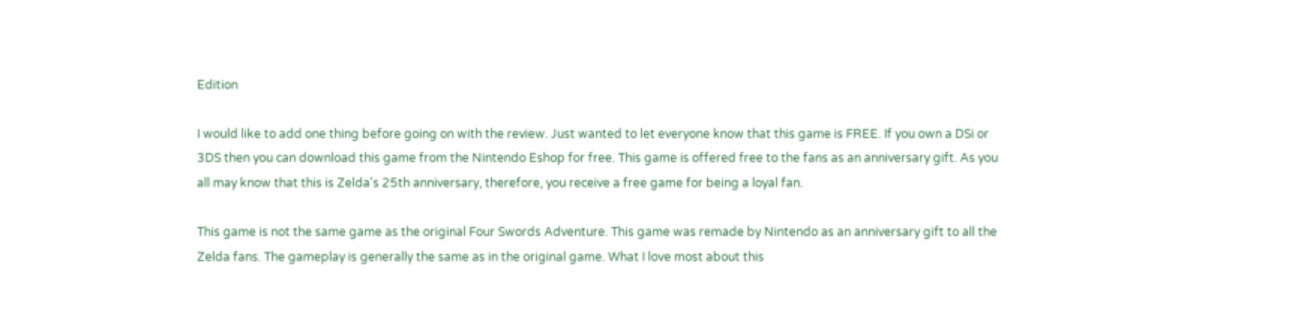Edition

I would like to add one thing before going on with the review. Just wanted to let everyone know that this game is FREE. If you own a DSi or 3DS then you can download this game from the Nintendo Eshop for free. This game is offered free to the fans as an anniversary gift. As you all may know that this is Zelda's 25th anniversary, therefore, you receive a free game for being a loyal fan.

This game is not the same game as the original Four Swords Adventure. This game was remade by Nintendo as an anniversary gift to all the Zelda fans. The gameplay is generally the same as in the original game. What I love most about this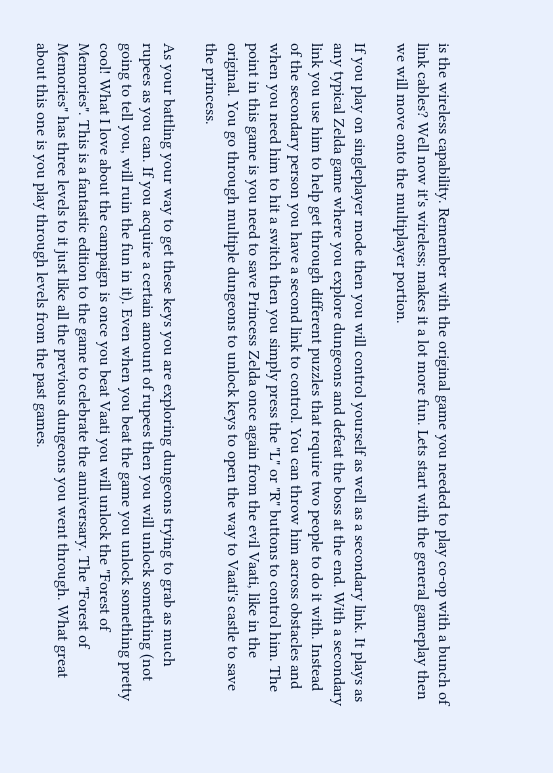is the wireless capability. Remember with the original game you needed to play co-op with a bunch of link cables? Well now it's wireless; makes it a lot more fun. Lets start with the general gameplay then we will move onto the multiplayer portion.

If you play on singleplayer mode then you will control yourself as well as a secondary link. It plays as any typical Zelda game where you explore dungeons and defeat the boss at the end. With a secondary link you use him to help get through different puzzles that require two people to do it with. Instead of the secondary person you have a second link to control. You can throw him across obstacles and when you need him to hit a switch then you simply press the "L" or "R" buttons to control him. The point in this game is you need to save Princess Zelda once again from the evil Vaati, like in the original. You go through multiple dungeons to unlock keys to open the way to Vaati's castle to save the princess.

As your battling your way to get these keys you are exploring dungeons trying to grab as much rupees as you can. If you acquire a certain amount of rupees then you will unlock something (not going to tell you, will ruin the fun in it). Even when you beat the game you unlock something pretty cool! What I love about the campaign is once you beat Vaati you will unlock the "Forest of Memories". This is a fantastic edition to the game to celebrate the anniversary. The "Forest of Memories" has three levels to it just like all the previous dungeons you went through. What great about this one is you play through levels from the past games.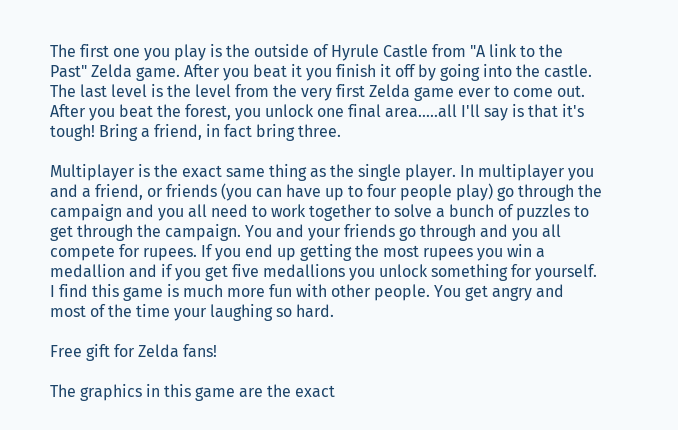The first one you play is the outside of Hyrule Castle from "A link to the Past" Zelda game. After you beat it you finish it off by going into the castle. The last level is the level from the very first Zelda game ever to come out. After you beat the forest, you unlock one final area.....all I'll say is that it's tough! Bring a friend, in fact bring three.

Multiplayer is the exact same thing as the single player. In multiplayer you and a friend, or friends (you can have up to four people play) go through the campaign and you all need to work together to solve a bunch of puzzles to get through the campaign. You and your friends go through and you all compete for rupees. If you end up getting the most rupees you win a medallion and if you get five medallions you unlock something for yourself. I find this game is much more fun with other people. You get angry and most of the time your laughing so hard.

Free gift for Zelda fans!

The graphics in this game are the exact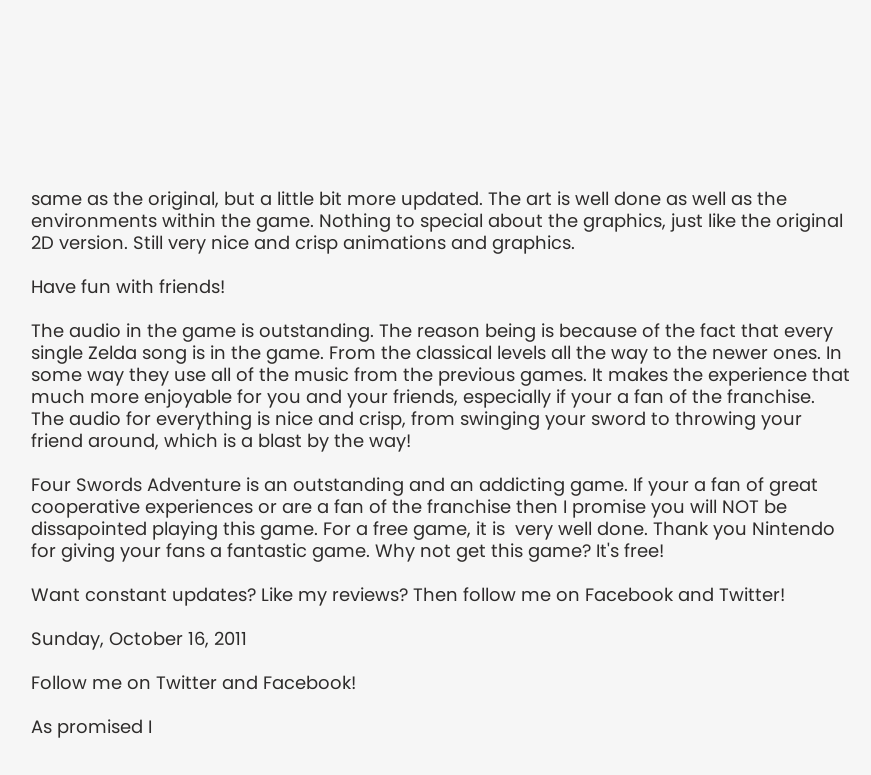same as the original, but a little bit more updated. The art is well done as well as the environments within the game. Nothing to special about the graphics, just like the original 2D version. Still very nice and crisp animations and graphics.

Have fun with friends!

The audio in the game is outstanding. The reason being is because of the fact that every single Zelda song is in the game. From the classical levels all the way to the newer ones. In some way they use all of the music from the previous games. It makes the experience that much more enjoyable for you and your friends, especially if your a fan of the franchise. The audio for everything is nice and crisp, from swinging your sword to throwing your friend around, which is a blast by the way!

Four Swords Adventure is an outstanding and an addicting game. If your a fan of great cooperative experiences or are a fan of the franchise then I promise you will NOT be dissapointed playing this game. For a free game, it is  very well done. Thank you Nintendo for giving your fans a fantastic game. Why not get this game? It's free!

Want constant updates? Like my reviews? Then follow me on Facebook and Twitter!

Sunday, October 16, 2011

Follow me on Twitter and Facebook!

As promised I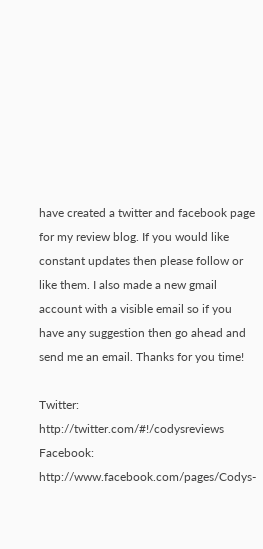have created a twitter and facebook page for my review blog. If you would like constant updates then please follow or like them. I also made a new gmail account with a visible email so if you have any suggestion then go ahead and send me an email. Thanks for you time!

Twitter: http://twitter.com/#!/codysreviews
Facebook: http://www.facebook.com/pages/Codys-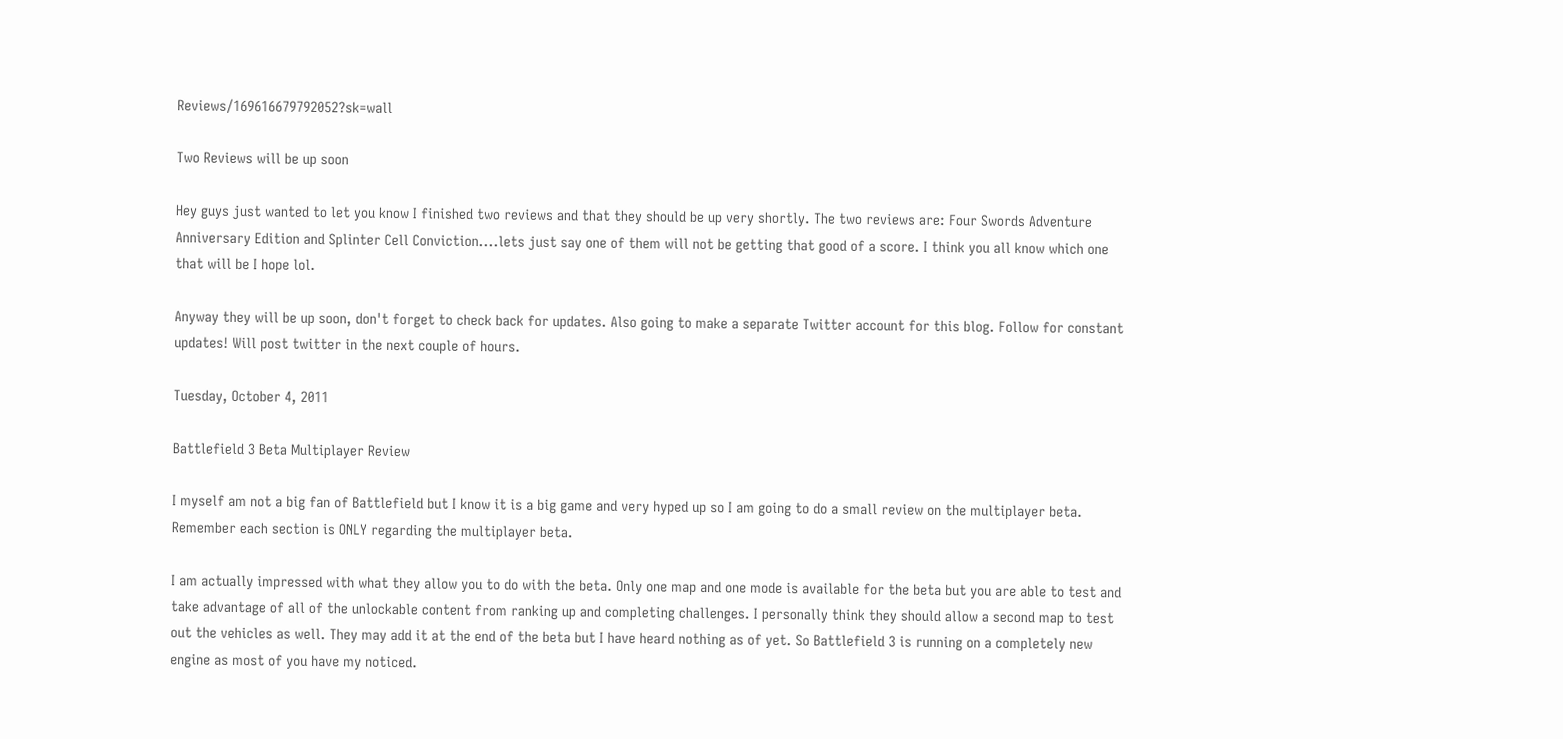Reviews/169616679792052?sk=wall

Two Reviews will be up soon

Hey guys just wanted to let you know I finished two reviews and that they should be up very shortly. The two reviews are: Four Swords Adventure Anniversary Edition and Splinter Cell Conviction....lets just say one of them will not be getting that good of a score. I think you all know which one that will be I hope lol.

Anyway they will be up soon, don't forget to check back for updates. Also going to make a separate Twitter account for this blog. Follow for constant updates! Will post twitter in the next couple of hours.

Tuesday, October 4, 2011

Battlefield 3 Beta Multiplayer Review

I myself am not a big fan of Battlefield but I know it is a big game and very hyped up so I am going to do a small review on the multiplayer beta. Remember each section is ONLY regarding the multiplayer beta.

I am actually impressed with what they allow you to do with the beta. Only one map and one mode is available for the beta but you are able to test and take advantage of all of the unlockable content from ranking up and completing challenges. I personally think they should allow a second map to test out the vehicles as well. They may add it at the end of the beta but I have heard nothing as of yet. So Battlefield 3 is running on a completely new engine as most of you have my noticed.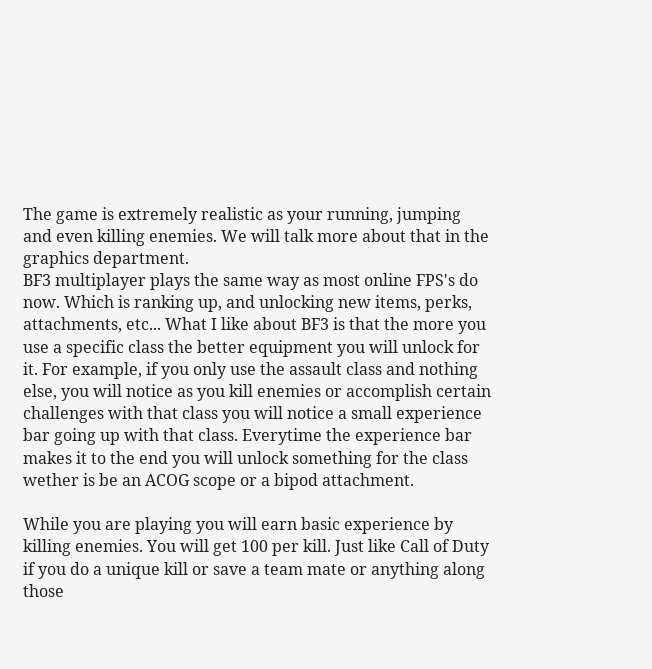The game is extremely realistic as your running, jumping and even killing enemies. We will talk more about that in the graphics department.
BF3 multiplayer plays the same way as most online FPS's do now. Which is ranking up, and unlocking new items, perks, attachments, etc... What I like about BF3 is that the more you use a specific class the better equipment you will unlock for it. For example, if you only use the assault class and nothing else, you will notice as you kill enemies or accomplish certain challenges with that class you will notice a small experience bar going up with that class. Everytime the experience bar makes it to the end you will unlock something for the class wether is be an ACOG scope or a bipod attachment.

While you are playing you will earn basic experience by killing enemies. You will get 100 per kill. Just like Call of Duty if you do a unique kill or save a team mate or anything along those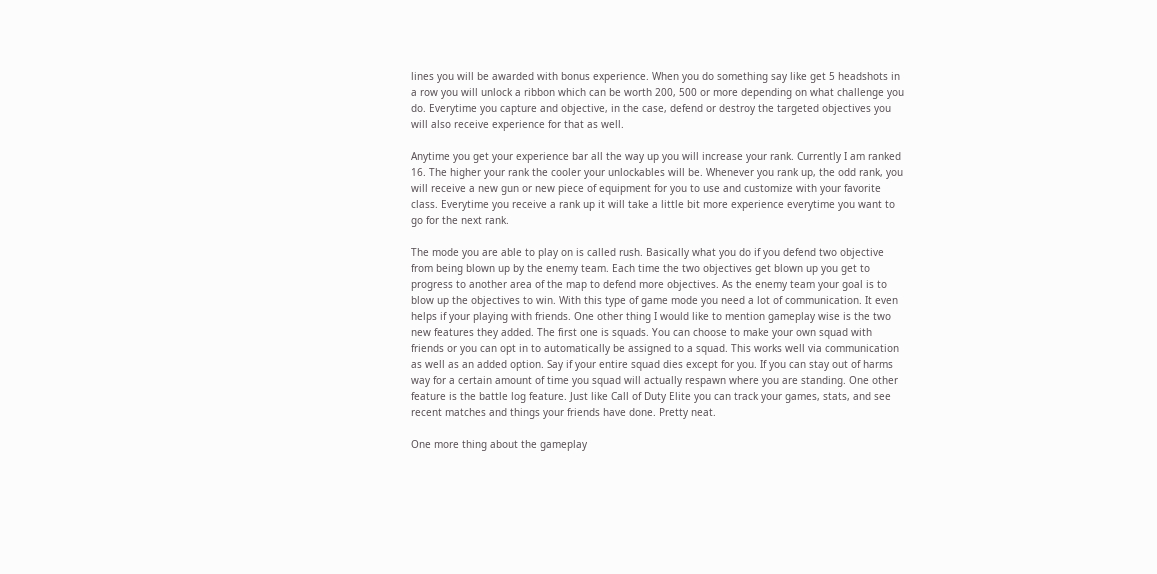lines you will be awarded with bonus experience. When you do something say like get 5 headshots in a row you will unlock a ribbon which can be worth 200, 500 or more depending on what challenge you do. Everytime you capture and objective, in the case, defend or destroy the targeted objectives you will also receive experience for that as well.

Anytime you get your experience bar all the way up you will increase your rank. Currently I am ranked 16. The higher your rank the cooler your unlockables will be. Whenever you rank up, the odd rank, you will receive a new gun or new piece of equipment for you to use and customize with your favorite class. Everytime you receive a rank up it will take a little bit more experience everytime you want to go for the next rank.

The mode you are able to play on is called rush. Basically what you do if you defend two objective from being blown up by the enemy team. Each time the two objectives get blown up you get to progress to another area of the map to defend more objectives. As the enemy team your goal is to blow up the objectives to win. With this type of game mode you need a lot of communication. It even helps if your playing with friends. One other thing I would like to mention gameplay wise is the two new features they added. The first one is squads. You can choose to make your own squad with friends or you can opt in to automatically be assigned to a squad. This works well via communication as well as an added option. Say if your entire squad dies except for you. If you can stay out of harms way for a certain amount of time you squad will actually respawn where you are standing. One other feature is the battle log feature. Just like Call of Duty Elite you can track your games, stats, and see recent matches and things your friends have done. Pretty neat.

One more thing about the gameplay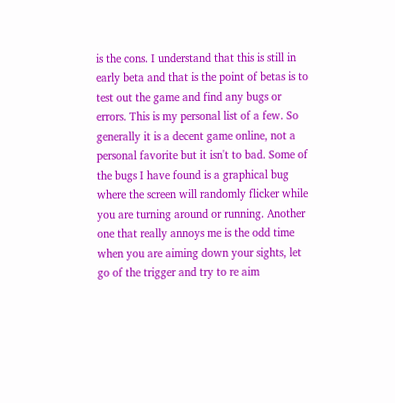is the cons. I understand that this is still in early beta and that is the point of betas is to test out the game and find any bugs or errors. This is my personal list of a few. So generally it is a decent game online, not a personal favorite but it isn't to bad. Some of the bugs I have found is a graphical bug where the screen will randomly flicker while you are turning around or running. Another one that really annoys me is the odd time when you are aiming down your sights, let go of the trigger and try to re aim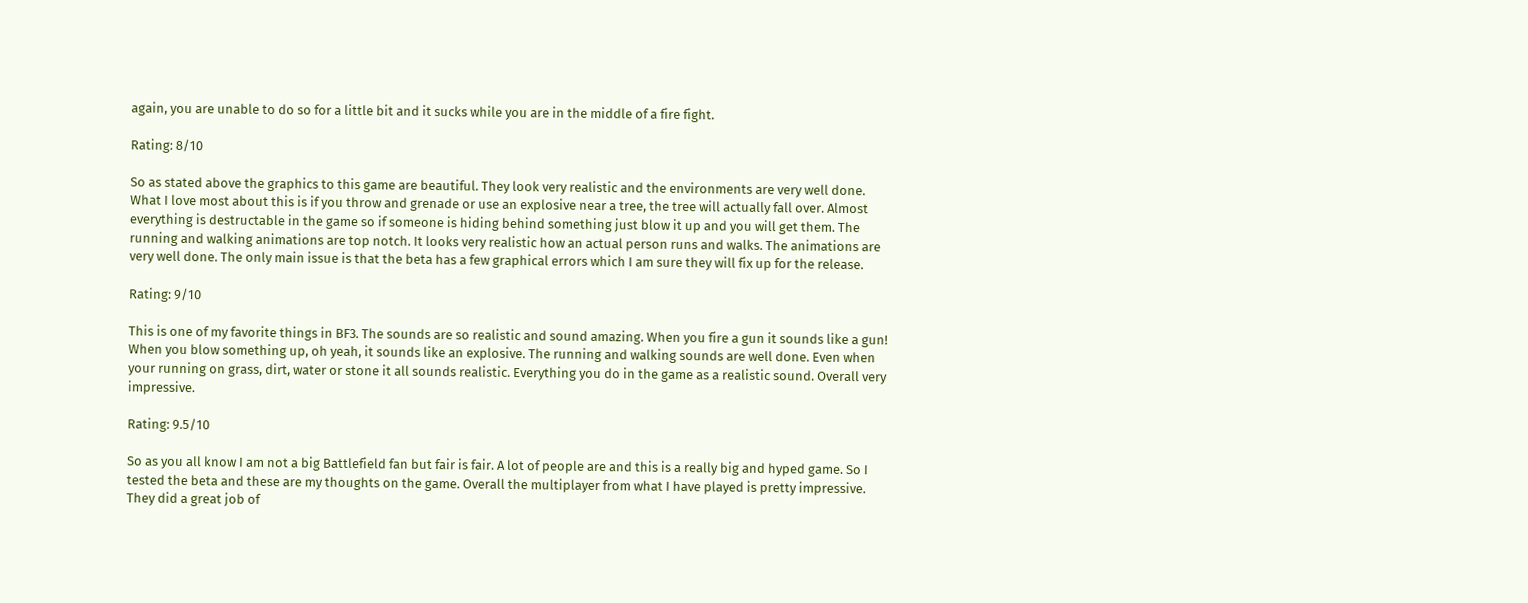again, you are unable to do so for a little bit and it sucks while you are in the middle of a fire fight.

Rating: 8/10

So as stated above the graphics to this game are beautiful. They look very realistic and the environments are very well done. What I love most about this is if you throw and grenade or use an explosive near a tree, the tree will actually fall over. Almost everything is destructable in the game so if someone is hiding behind something just blow it up and you will get them. The running and walking animations are top notch. It looks very realistic how an actual person runs and walks. The animations are very well done. The only main issue is that the beta has a few graphical errors which I am sure they will fix up for the release.

Rating: 9/10

This is one of my favorite things in BF3. The sounds are so realistic and sound amazing. When you fire a gun it sounds like a gun! When you blow something up, oh yeah, it sounds like an explosive. The running and walking sounds are well done. Even when your running on grass, dirt, water or stone it all sounds realistic. Everything you do in the game as a realistic sound. Overall very impressive.

Rating: 9.5/10

So as you all know I am not a big Battlefield fan but fair is fair. A lot of people are and this is a really big and hyped game. So I tested the beta and these are my thoughts on the game. Overall the multiplayer from what I have played is pretty impressive. They did a great job of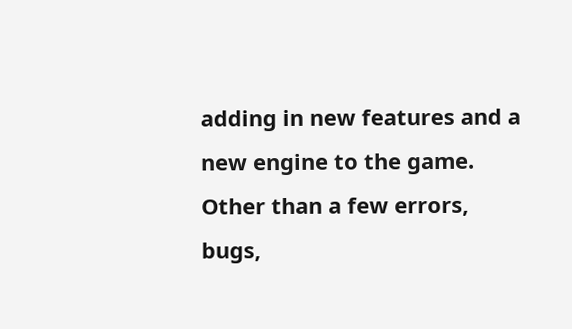adding in new features and a new engine to the game. Other than a few errors, bugs,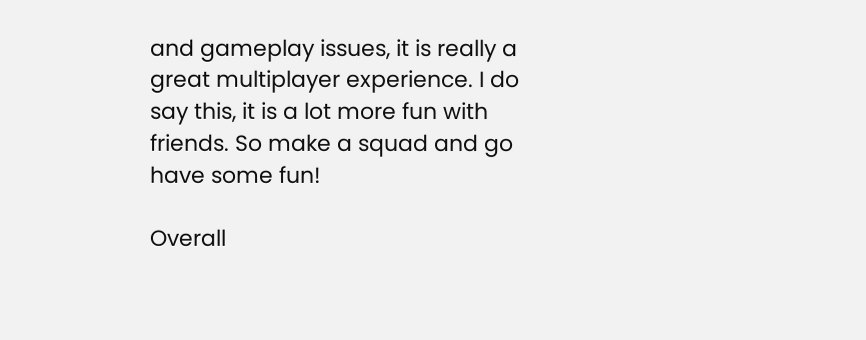and gameplay issues, it is really a great multiplayer experience. I do say this, it is a lot more fun with friends. So make a squad and go have some fun!

Overall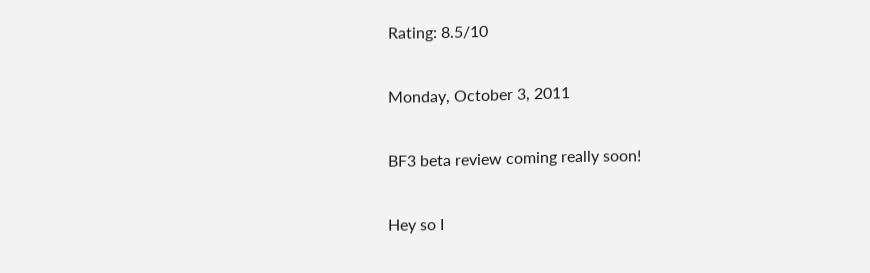Rating: 8.5/10

Monday, October 3, 2011

BF3 beta review coming really soon!

Hey so I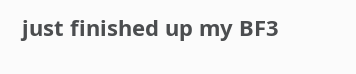just finished up my BF3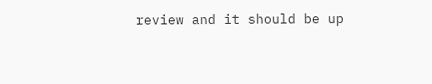review and it should be up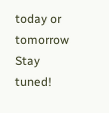today or tomorrow  Stay tuned!